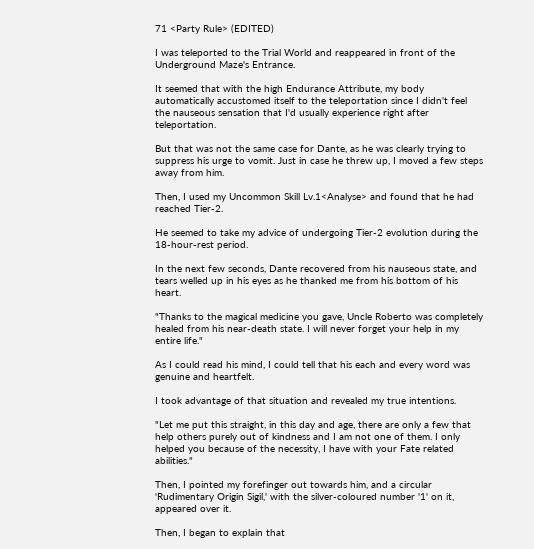71 <Party Rule> (EDITED)

I was teleported to the Trial World and reappeared in front of the Underground Maze's Entrance.

It seemed that with the high Endurance Attribute, my body automatically accustomed itself to the teleportation since I didn't feel the nauseous sensation that I'd usually experience right after teleportation.

But that was not the same case for Dante, as he was clearly trying to suppress his urge to vomit. Just in case he threw up, I moved a few steps away from him.

Then, I used my Uncommon Skill Lv.1<Analyse> and found that he had reached Tier-2.

He seemed to take my advice of undergoing Tier-2 evolution during the 18-hour-rest period.

In the next few seconds, Dante recovered from his nauseous state, and tears welled up in his eyes as he thanked me from his bottom of his heart.

"Thanks to the magical medicine you gave, Uncle Roberto was completely healed from his near-death state. I will never forget your help in my entire life."

As I could read his mind, I could tell that his each and every word was genuine and heartfelt.

I took advantage of that situation and revealed my true intentions.

"Let me put this straight, in this day and age, there are only a few that help others purely out of kindness and I am not one of them. I only helped you because of the necessity, I have with your Fate related abilities."

Then, I pointed my forefinger out towards him, and a circular 'Rudimentary Origin Sigil,' with the silver-coloured number '1' on it, appeared over it.

Then, I began to explain that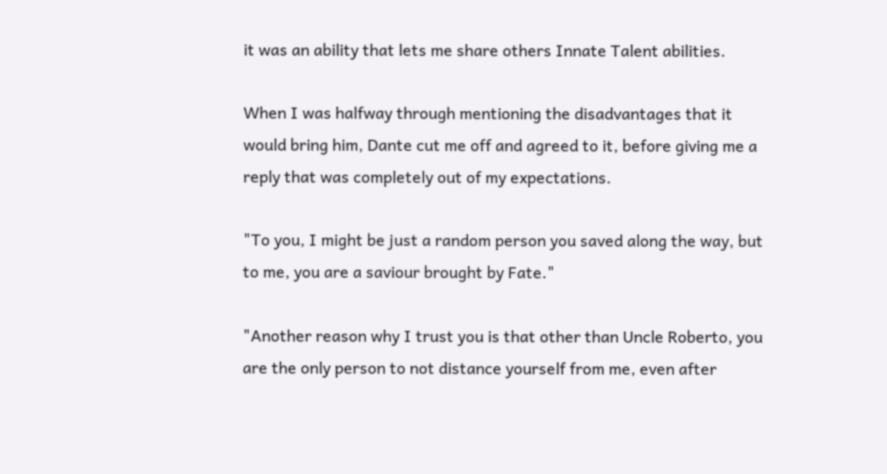it was an ability that lets me share others Innate Talent abilities.

When I was halfway through mentioning the disadvantages that it would bring him, Dante cut me off and agreed to it, before giving me a reply that was completely out of my expectations.

"To you, I might be just a random person you saved along the way, but to me, you are a saviour brought by Fate."

"Another reason why I trust you is that other than Uncle Roberto, you are the only person to not distance yourself from me, even after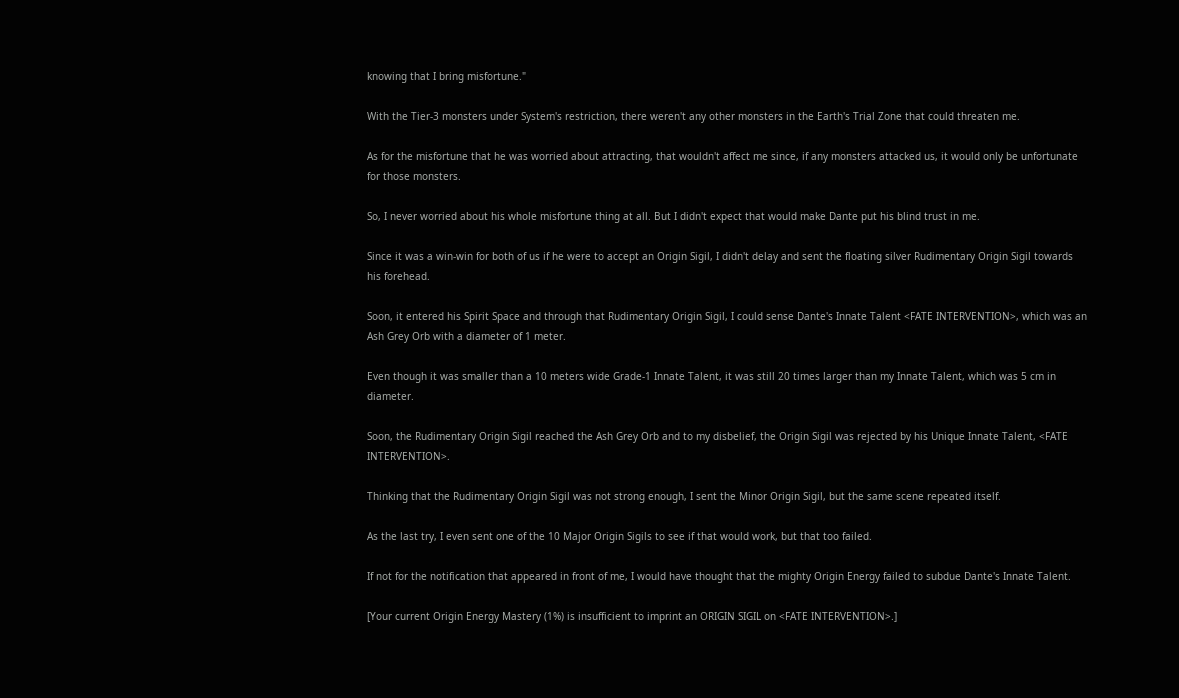knowing that I bring misfortune."

With the Tier-3 monsters under System's restriction, there weren't any other monsters in the Earth's Trial Zone that could threaten me.

As for the misfortune that he was worried about attracting, that wouldn't affect me since, if any monsters attacked us, it would only be unfortunate for those monsters.

So, I never worried about his whole misfortune thing at all. But I didn't expect that would make Dante put his blind trust in me.

Since it was a win-win for both of us if he were to accept an Origin Sigil, I didn't delay and sent the floating silver Rudimentary Origin Sigil towards his forehead.

Soon, it entered his Spirit Space and through that Rudimentary Origin Sigil, I could sense Dante's Innate Talent <FATE INTERVENTION>, which was an Ash Grey Orb with a diameter of 1 meter.

Even though it was smaller than a 10 meters wide Grade-1 Innate Talent, it was still 20 times larger than my Innate Talent, which was 5 cm in diameter.

Soon, the Rudimentary Origin Sigil reached the Ash Grey Orb and to my disbelief, the Origin Sigil was rejected by his Unique Innate Talent, <FATE INTERVENTION>.

Thinking that the Rudimentary Origin Sigil was not strong enough, I sent the Minor Origin Sigil, but the same scene repeated itself.

As the last try, I even sent one of the 10 Major Origin Sigils to see if that would work, but that too failed.

If not for the notification that appeared in front of me, I would have thought that the mighty Origin Energy failed to subdue Dante's Innate Talent.

[Your current Origin Energy Mastery (1%) is insufficient to imprint an ORIGIN SIGIL on <FATE INTERVENTION>.]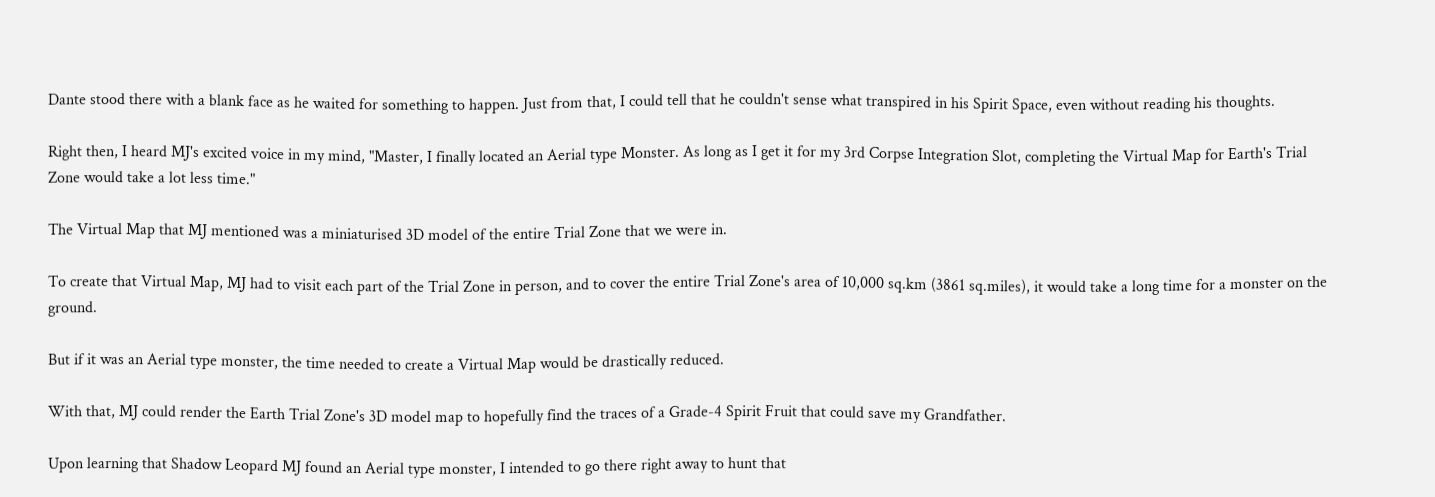Dante stood there with a blank face as he waited for something to happen. Just from that, I could tell that he couldn't sense what transpired in his Spirit Space, even without reading his thoughts.

Right then, I heard MJ's excited voice in my mind, "Master, I finally located an Aerial type Monster. As long as I get it for my 3rd Corpse Integration Slot, completing the Virtual Map for Earth's Trial Zone would take a lot less time."

The Virtual Map that MJ mentioned was a miniaturised 3D model of the entire Trial Zone that we were in.

To create that Virtual Map, MJ had to visit each part of the Trial Zone in person, and to cover the entire Trial Zone's area of 10,000 sq.km (3861 sq.miles), it would take a long time for a monster on the ground.

But if it was an Aerial type monster, the time needed to create a Virtual Map would be drastically reduced.

With that, MJ could render the Earth Trial Zone's 3D model map to hopefully find the traces of a Grade-4 Spirit Fruit that could save my Grandfather.

Upon learning that Shadow Leopard MJ found an Aerial type monster, I intended to go there right away to hunt that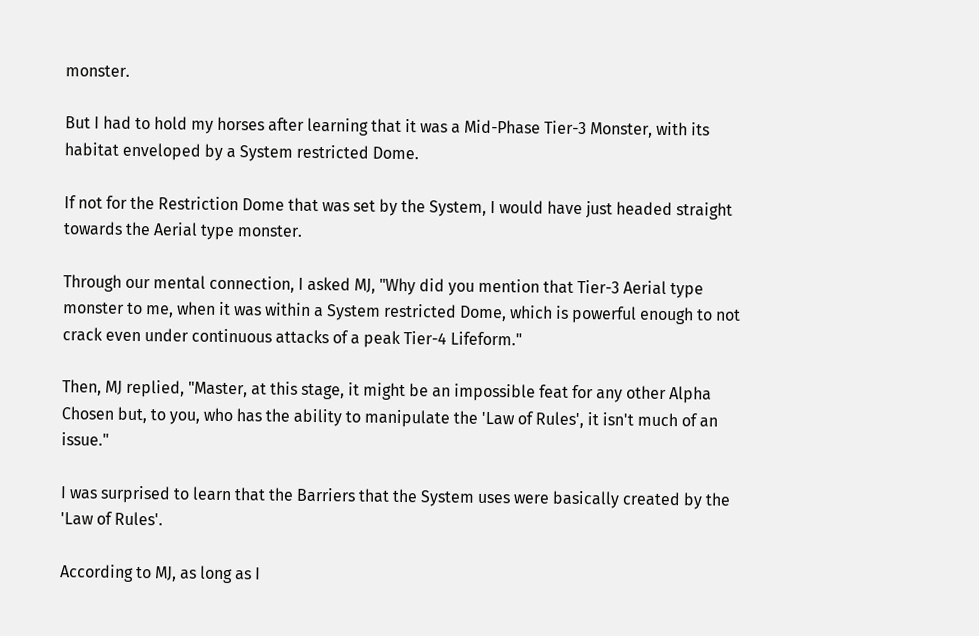monster.

But I had to hold my horses after learning that it was a Mid-Phase Tier-3 Monster, with its habitat enveloped by a System restricted Dome.

If not for the Restriction Dome that was set by the System, I would have just headed straight towards the Aerial type monster.

Through our mental connection, I asked MJ, "Why did you mention that Tier-3 Aerial type monster to me, when it was within a System restricted Dome, which is powerful enough to not crack even under continuous attacks of a peak Tier-4 Lifeform."

Then, MJ replied, "Master, at this stage, it might be an impossible feat for any other Alpha Chosen but, to you, who has the ability to manipulate the 'Law of Rules', it isn't much of an issue."

I was surprised to learn that the Barriers that the System uses were basically created by the 'Law of Rules'.

According to MJ, as long as I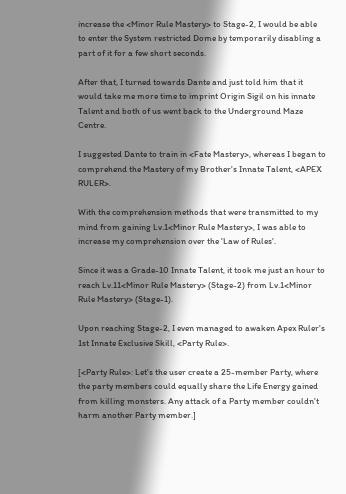increase the <Minor Rule Mastery> to Stage-2, I would be able to enter the System restricted Dome by temporarily disabling a part of it for a few short seconds.

After that, I turned towards Dante and just told him that it would take me more time to imprint Origin Sigil on his innate Talent and both of us went back to the Underground Maze Centre.

I suggested Dante to train in <Fate Mastery>, whereas I began to comprehend the Mastery of my Brother's Innate Talent, <APEX RULER>.

With the comprehension methods that were transmitted to my mind from gaining Lv.1<Minor Rule Mastery>, I was able to increase my comprehension over the 'Law of Rules'.

Since it was a Grade-10 Innate Talent, it took me just an hour to reach Lv.11<Minor Rule Mastery> (Stage-2) from Lv.1<Minor Rule Mastery> (Stage-1).

Upon reaching Stage-2, I even managed to awaken Apex Ruler's 1st Innate Exclusive Skill, <Party Rule>.

[<Party Rule>: Let's the user create a 25-member Party, where the party members could equally share the Life Energy gained from killing monsters. Any attack of a Party member couldn't harm another Party member.]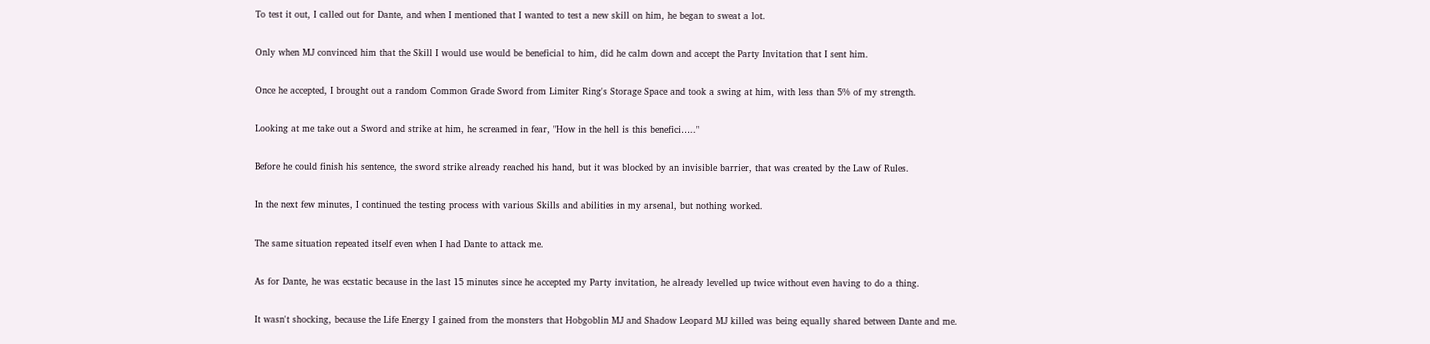To test it out, I called out for Dante, and when I mentioned that I wanted to test a new skill on him, he began to sweat a lot.

Only when MJ convinced him that the Skill I would use would be beneficial to him, did he calm down and accept the Party Invitation that I sent him.

Once he accepted, I brought out a random Common Grade Sword from Limiter Ring's Storage Space and took a swing at him, with less than 5% of my strength.

Looking at me take out a Sword and strike at him, he screamed in fear, "How in the hell is this benefici….."

Before he could finish his sentence, the sword strike already reached his hand, but it was blocked by an invisible barrier, that was created by the Law of Rules.

In the next few minutes, I continued the testing process with various Skills and abilities in my arsenal, but nothing worked.

The same situation repeated itself even when I had Dante to attack me.

As for Dante, he was ecstatic because in the last 15 minutes since he accepted my Party invitation, he already levelled up twice without even having to do a thing.

It wasn't shocking, because the Life Energy I gained from the monsters that Hobgoblin MJ and Shadow Leopard MJ killed was being equally shared between Dante and me.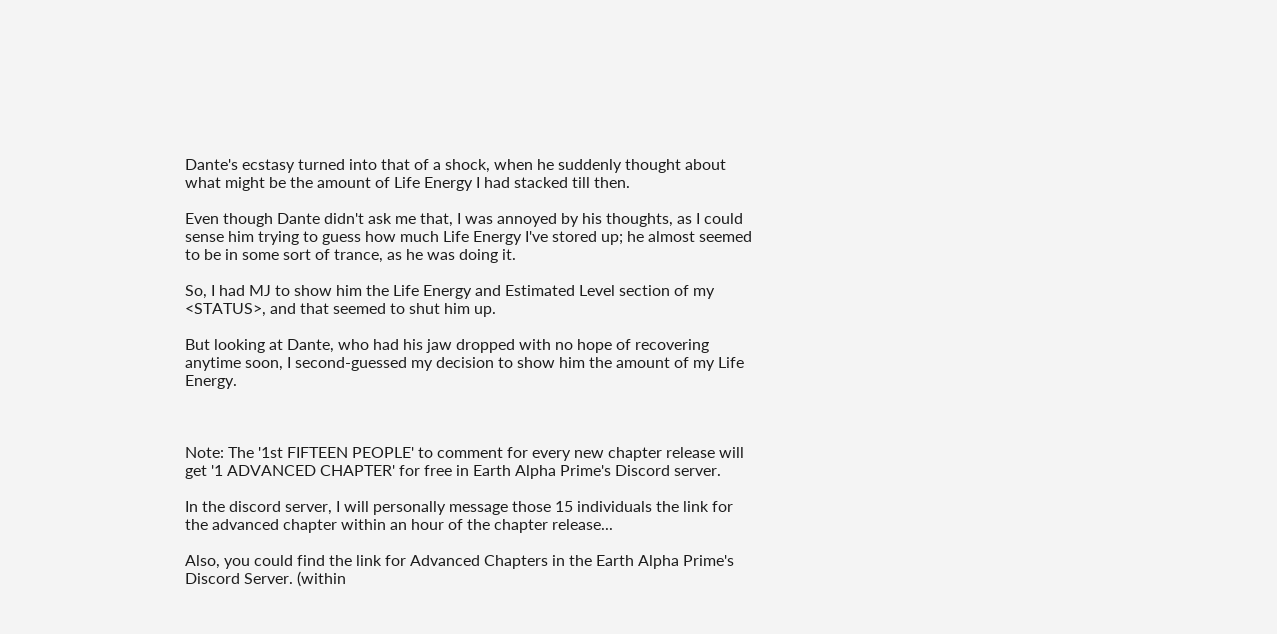Dante's ecstasy turned into that of a shock, when he suddenly thought about what might be the amount of Life Energy I had stacked till then.

Even though Dante didn't ask me that, I was annoyed by his thoughts, as I could sense him trying to guess how much Life Energy I've stored up; he almost seemed to be in some sort of trance, as he was doing it.

So, I had MJ to show him the Life Energy and Estimated Level section of my <STATUS>, and that seemed to shut him up.

But looking at Dante, who had his jaw dropped with no hope of recovering anytime soon, I second-guessed my decision to show him the amount of my Life Energy.



Note: The '1st FIFTEEN PEOPLE' to comment for every new chapter release will get '1 ADVANCED CHAPTER' for free in Earth Alpha Prime's Discord server.

In the discord server, I will personally message those 15 individuals the link for the advanced chapter within an hour of the chapter release...

Also, you could find the link for Advanced Chapters in the Earth Alpha Prime's Discord Server. (within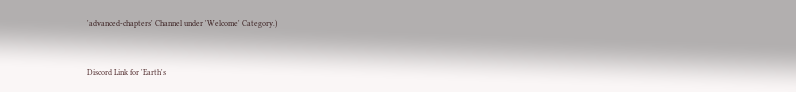'advanced-chapters' Channel under 'Welcome' Category.)


Discord Link for 'Earth's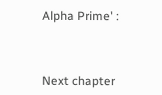Alpha Prime' :



Next chapter